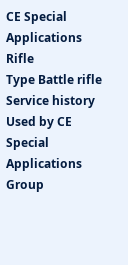CE Special Applications Rifle
Type Battle rifle
Service history
Used by CE Special Applications Group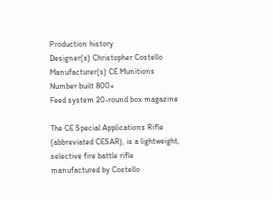Production history
Designer(s) Christopher Costello
Manufacturer(s) CE Munitions
Number built 800+
Feed system 20-round box magazine

The CE Special Applications Rifle (abbreviated CESAR), is a lightweight, selective fire battle rifle manufactured by Costello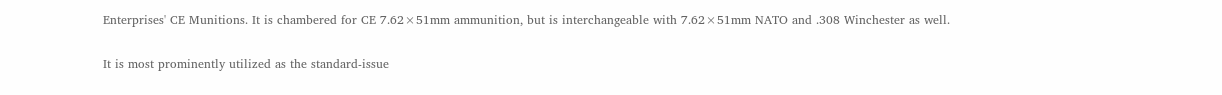Enterprises' CE Munitions. It is chambered for CE 7.62×51mm ammunition, but is interchangeable with 7.62×51mm NATO and .308 Winchester as well.

It is most prominently utilized as the standard-issue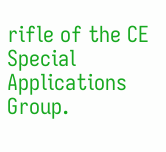rifle of the CE Special Applications Group.